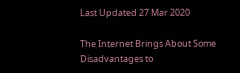Last Updated 27 Mar 2020

The Internet Brings About Some Disadvantages to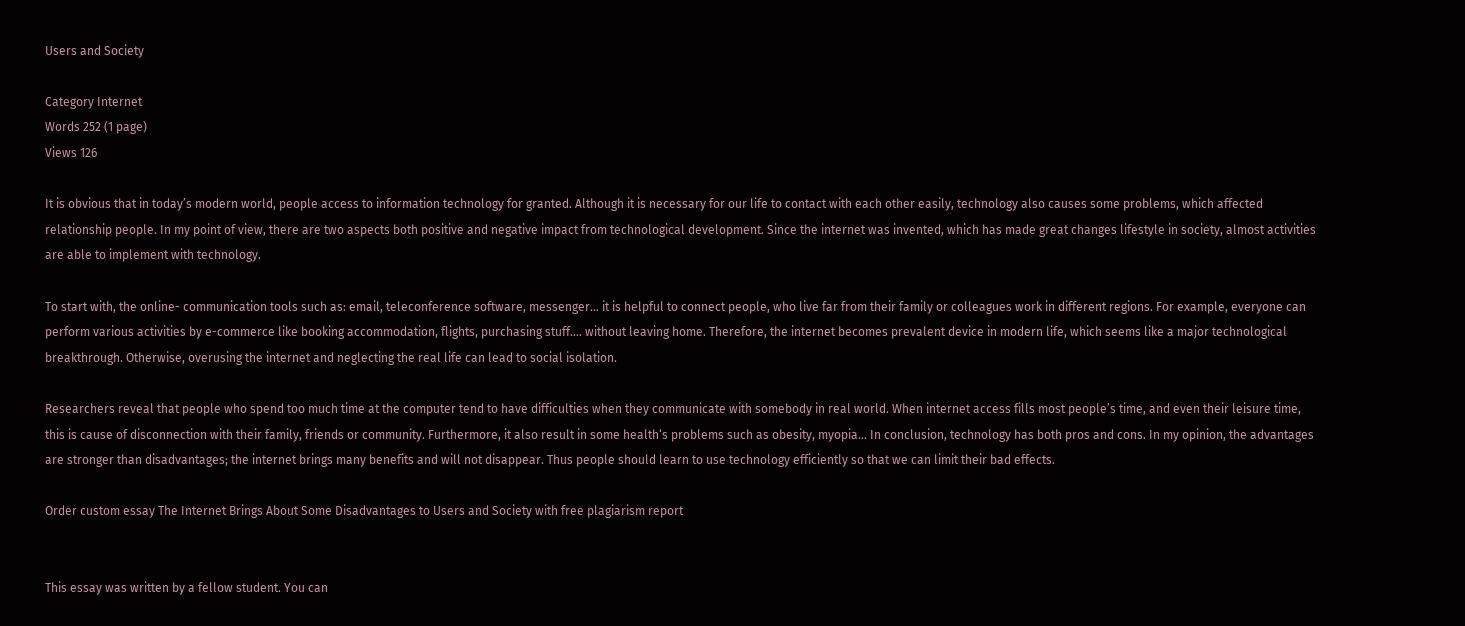Users and Society

Category Internet
Words 252 (1 page)
Views 126

It is obvious that in today’s modern world, people access to information technology for granted. Although it is necessary for our life to contact with each other easily, technology also causes some problems, which affected relationship people. In my point of view, there are two aspects both positive and negative impact from technological development. Since the internet was invented, which has made great changes lifestyle in society, almost activities are able to implement with technology.

To start with, the online- communication tools such as: email, teleconference software, messenger… it is helpful to connect people, who live far from their family or colleagues work in different regions. For example, everyone can perform various activities by e-commerce like booking accommodation, flights, purchasing stuff…. without leaving home. Therefore, the internet becomes prevalent device in modern life, which seems like a major technological breakthrough. Otherwise, overusing the internet and neglecting the real life can lead to social isolation.

Researchers reveal that people who spend too much time at the computer tend to have difficulties when they communicate with somebody in real world. When internet access fills most people’s time, and even their leisure time, this is cause of disconnection with their family, friends or community. Furthermore, it also result in some health‘s problems such as obesity, myopia… In conclusion, technology has both pros and cons. In my opinion, the advantages are stronger than disadvantages; the internet brings many benefits and will not disappear. Thus people should learn to use technology efficiently so that we can limit their bad effects.

Order custom essay The Internet Brings About Some Disadvantages to Users and Society with free plagiarism report


This essay was written by a fellow student. You can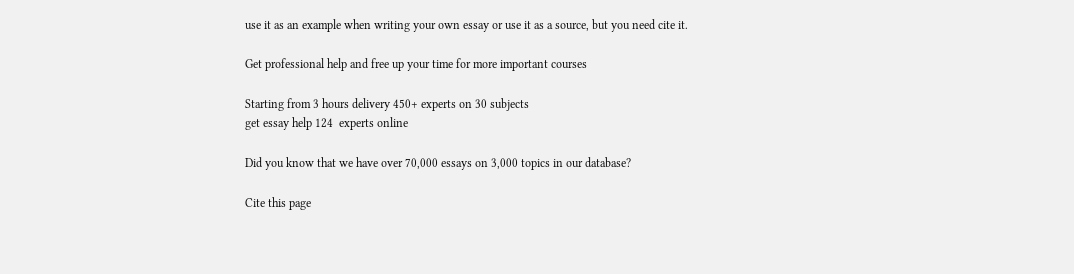use it as an example when writing your own essay or use it as a source, but you need cite it.

Get professional help and free up your time for more important courses

Starting from 3 hours delivery 450+ experts on 30 subjects
get essay help 124  experts online

Did you know that we have over 70,000 essays on 3,000 topics in our database?

Cite this page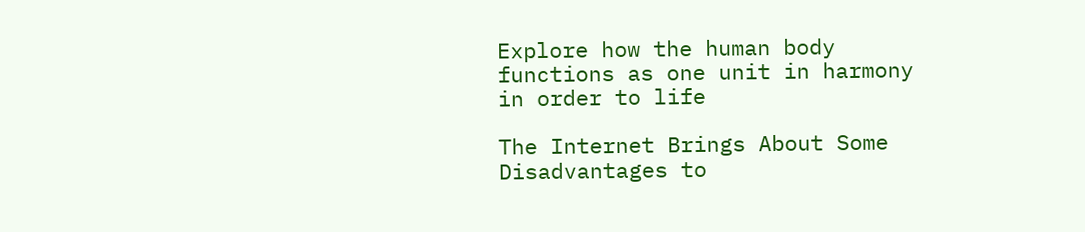Explore how the human body functions as one unit in harmony in order to life

The Internet Brings About Some Disadvantages to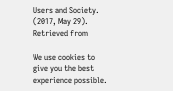Users and Society. (2017, May 29). Retrieved from

We use cookies to give you the best experience possible.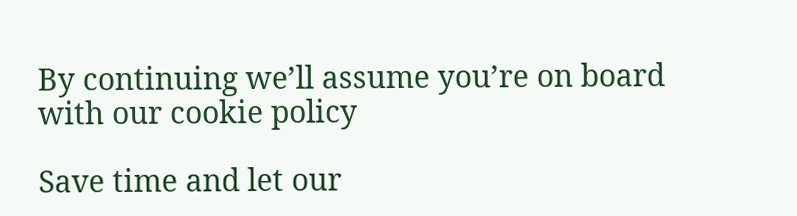By continuing we’ll assume you’re on board with our cookie policy

Save time and let our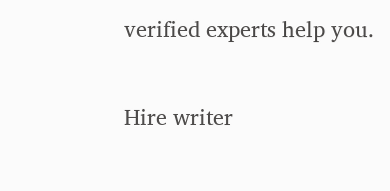verified experts help you.

Hire writer